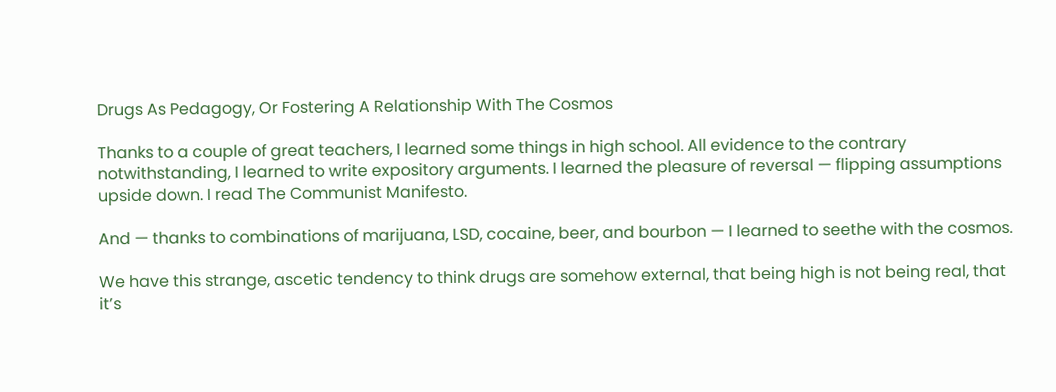Drugs As Pedagogy, Or Fostering A Relationship With The Cosmos

Thanks to a couple of great teachers, I learned some things in high school. All evidence to the contrary notwithstanding, I learned to write expository arguments. I learned the pleasure of reversal — flipping assumptions upside down. I read The Communist Manifesto.

And — thanks to combinations of marijuana, LSD, cocaine, beer, and bourbon — I learned to seethe with the cosmos.

We have this strange, ascetic tendency to think drugs are somehow external, that being high is not being real, that it’s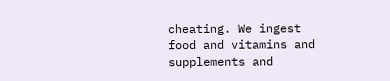cheating. We ingest food and vitamins and supplements and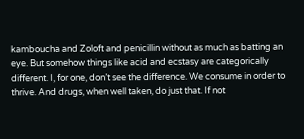kamboucha and Zoloft and penicillin without as much as batting an eye. But somehow things like acid and ecstasy are categorically different. I, for one, don’t see the difference. We consume in order to thrive. And drugs, when well taken, do just that. If not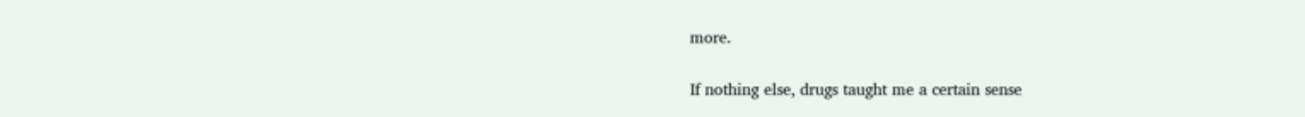more.

If nothing else, drugs taught me a certain sense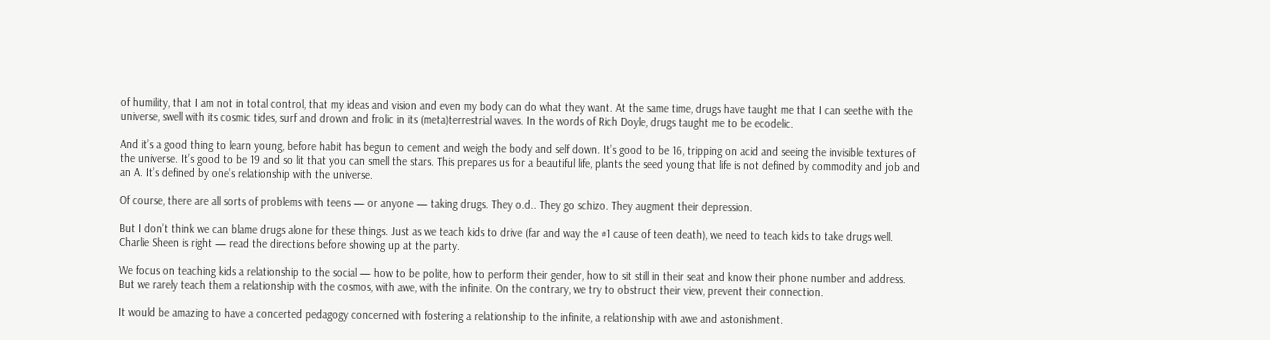of humility, that I am not in total control, that my ideas and vision and even my body can do what they want. At the same time, drugs have taught me that I can seethe with the universe, swell with its cosmic tides, surf and drown and frolic in its (meta)terrestrial waves. In the words of Rich Doyle, drugs taught me to be ecodelic.

And it’s a good thing to learn young, before habit has begun to cement and weigh the body and self down. It’s good to be 16, tripping on acid and seeing the invisible textures of the universe. It’s good to be 19 and so lit that you can smell the stars. This prepares us for a beautiful life, plants the seed young that life is not defined by commodity and job and an A. It’s defined by one’s relationship with the universe.

Of course, there are all sorts of problems with teens — or anyone — taking drugs. They o.d.. They go schizo. They augment their depression.

But I don’t think we can blame drugs alone for these things. Just as we teach kids to drive (far and way the #1 cause of teen death), we need to teach kids to take drugs well. Charlie Sheen is right — read the directions before showing up at the party.

We focus on teaching kids a relationship to the social — how to be polite, how to perform their gender, how to sit still in their seat and know their phone number and address. But we rarely teach them a relationship with the cosmos, with awe, with the infinite. On the contrary, we try to obstruct their view, prevent their connection.

It would be amazing to have a concerted pedagogy concerned with fostering a relationship to the infinite, a relationship with awe and astonishment.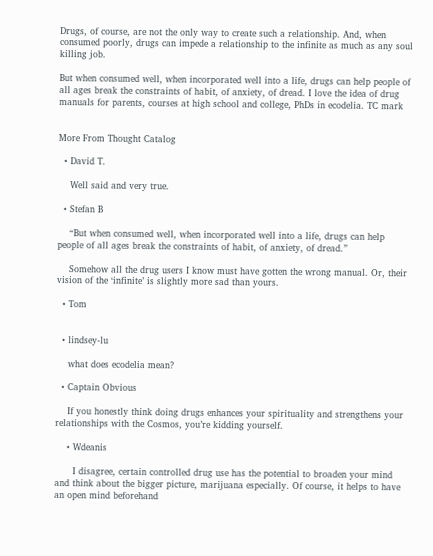Drugs, of course, are not the only way to create such a relationship. And, when consumed poorly, drugs can impede a relationship to the infinite as much as any soul killing job.

But when consumed well, when incorporated well into a life, drugs can help people of all ages break the constraints of habit, of anxiety, of dread. I love the idea of drug manuals for parents, courses at high school and college, PhDs in ecodelia. TC mark


More From Thought Catalog

  • David T.

    Well said and very true.

  • Stefan B

    “But when consumed well, when incorporated well into a life, drugs can help people of all ages break the constraints of habit, of anxiety, of dread.”

    Somehow all the drug users I know must have gotten the wrong manual. Or, their vision of the ‘infinite’ is slightly more sad than yours.

  • Tom


  • lindsey-lu

    what does ecodelia mean?

  • Captain Obvious

    If you honestly think doing drugs enhances your spirituality and strengthens your relationships with the Cosmos, you’re kidding yourself.

    • Wdeanis

      I disagree, certain controlled drug use has the potential to broaden your mind and think about the bigger picture, marijuana especially. Of course, it helps to have an open mind beforehand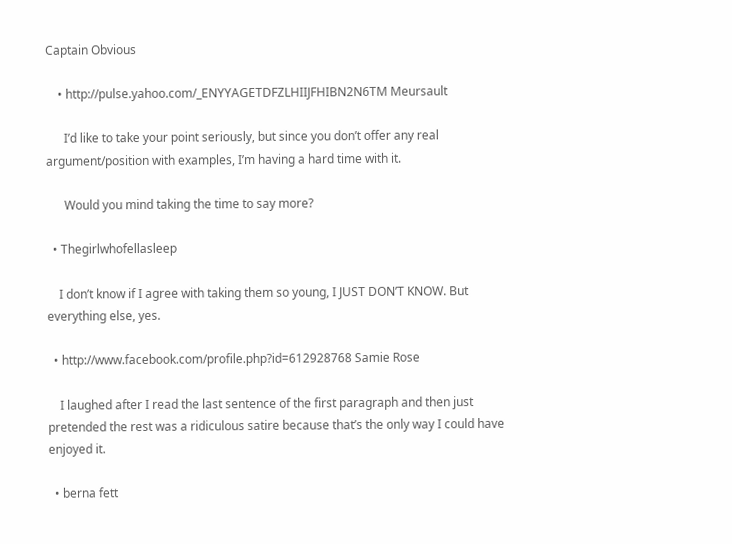Captain Obvious

    • http://pulse.yahoo.com/_ENYYAGETDFZLHIIJFHIBN2N6TM Meursault

      I’d like to take your point seriously, but since you don’t offer any real argument/position with examples, I’m having a hard time with it.

      Would you mind taking the time to say more?

  • Thegirlwhofellasleep

    I don’t know if I agree with taking them so young, I JUST DON’T KNOW. But everything else, yes.

  • http://www.facebook.com/profile.php?id=612928768 Samie Rose

    I laughed after I read the last sentence of the first paragraph and then just pretended the rest was a ridiculous satire because that’s the only way I could have enjoyed it.

  • berna fett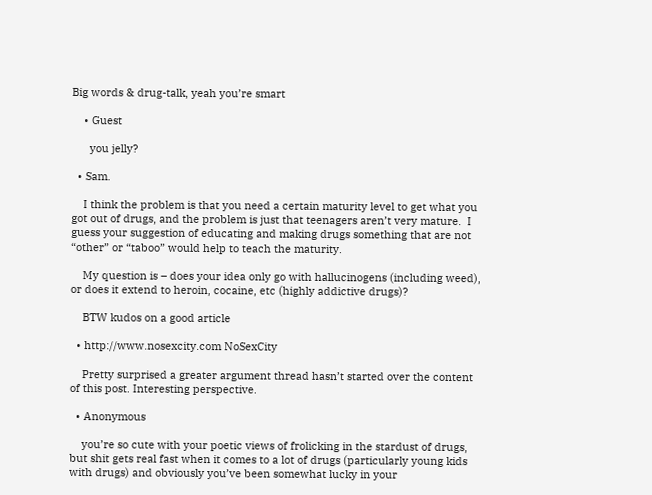Big words & drug-talk, yeah you’re smart

    • Guest

      you jelly?

  • Sam.

    I think the problem is that you need a certain maturity level to get what you got out of drugs, and the problem is just that teenagers aren’t very mature.  I guess your suggestion of educating and making drugs something that are not “other” or “taboo” would help to teach the maturity.

    My question is – does your idea only go with hallucinogens (including weed), or does it extend to heroin, cocaine, etc (highly addictive drugs)?

    BTW kudos on a good article

  • http://www.nosexcity.com NoSexCity

    Pretty surprised a greater argument thread hasn’t started over the content of this post. Interesting perspective.

  • Anonymous

    you’re so cute with your poetic views of frolicking in the stardust of drugs, but shit gets real fast when it comes to a lot of drugs (particularly young kids with drugs) and obviously you’ve been somewhat lucky in your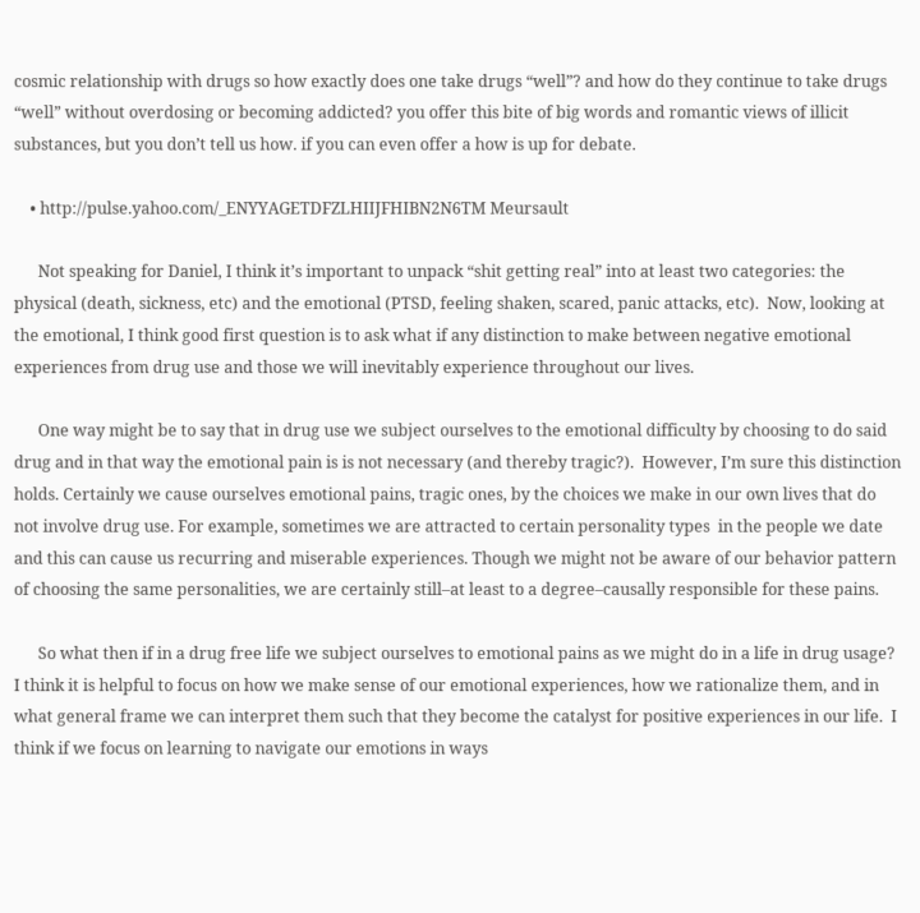cosmic relationship with drugs so how exactly does one take drugs “well”? and how do they continue to take drugs “well” without overdosing or becoming addicted? you offer this bite of big words and romantic views of illicit substances, but you don’t tell us how. if you can even offer a how is up for debate.

    • http://pulse.yahoo.com/_ENYYAGETDFZLHIIJFHIBN2N6TM Meursault

      Not speaking for Daniel, I think it’s important to unpack “shit getting real” into at least two categories: the physical (death, sickness, etc) and the emotional (PTSD, feeling shaken, scared, panic attacks, etc).  Now, looking at the emotional, I think good first question is to ask what if any distinction to make between negative emotional experiences from drug use and those we will inevitably experience throughout our lives.

      One way might be to say that in drug use we subject ourselves to the emotional difficulty by choosing to do said drug and in that way the emotional pain is is not necessary (and thereby tragic?).  However, I’m sure this distinction holds. Certainly we cause ourselves emotional pains, tragic ones, by the choices we make in our own lives that do not involve drug use. For example, sometimes we are attracted to certain personality types  in the people we date and this can cause us recurring and miserable experiences. Though we might not be aware of our behavior pattern of choosing the same personalities, we are certainly still–at least to a degree–causally responsible for these pains.

      So what then if in a drug free life we subject ourselves to emotional pains as we might do in a life in drug usage? I think it is helpful to focus on how we make sense of our emotional experiences, how we rationalize them, and in what general frame we can interpret them such that they become the catalyst for positive experiences in our life.  I think if we focus on learning to navigate our emotions in ways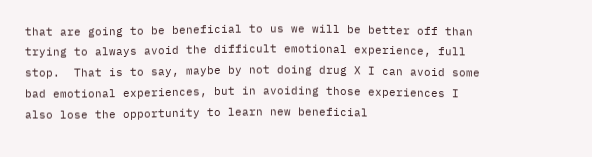that are going to be beneficial to us we will be better off than trying to always avoid the difficult emotional experience, full stop.  That is to say, maybe by not doing drug X I can avoid some bad emotional experiences, but in avoiding those experiences I also lose the opportunity to learn new beneficial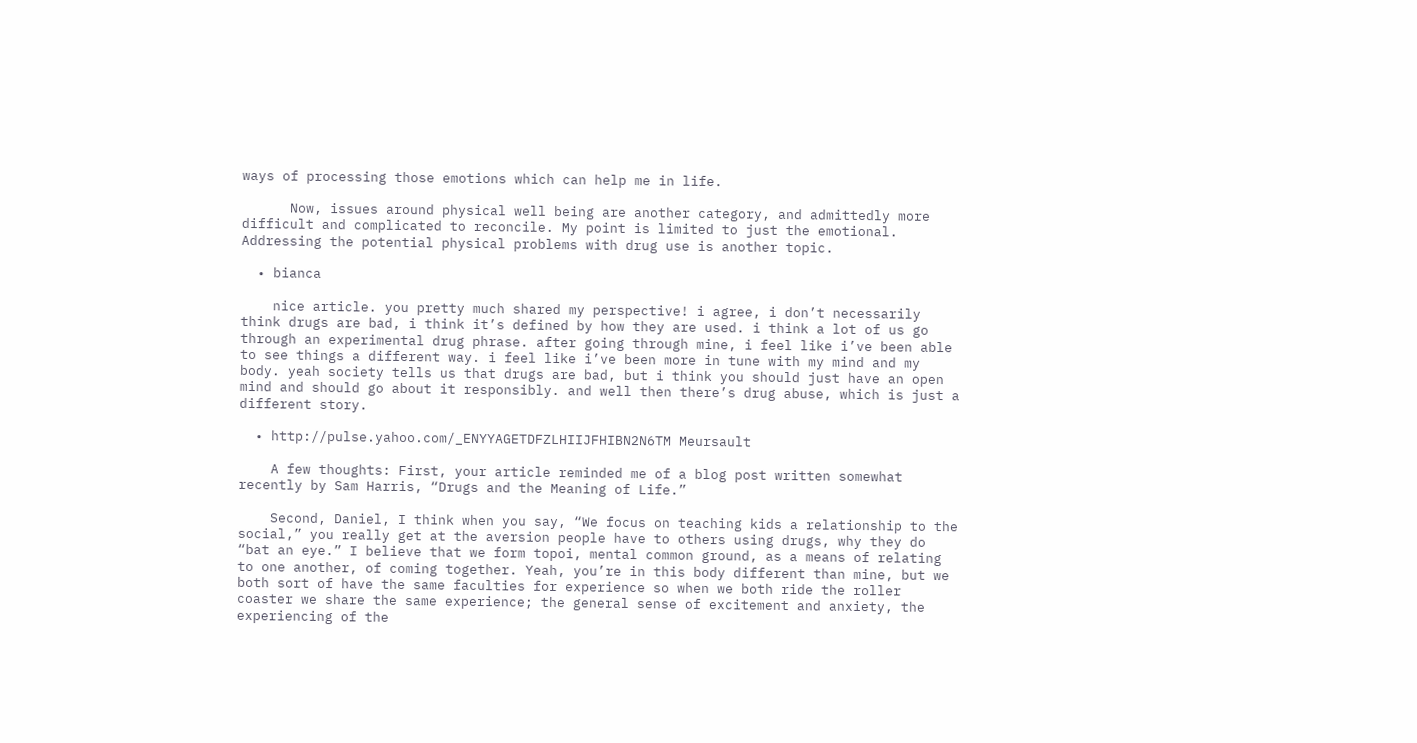ways of processing those emotions which can help me in life.

      Now, issues around physical well being are another category, and admittedly more difficult and complicated to reconcile. My point is limited to just the emotional. Addressing the potential physical problems with drug use is another topic.

  • bianca

    nice article. you pretty much shared my perspective! i agree, i don’t necessarily think drugs are bad, i think it’s defined by how they are used. i think a lot of us go through an experimental drug phrase. after going through mine, i feel like i’ve been able to see things a different way. i feel like i’ve been more in tune with my mind and my body. yeah society tells us that drugs are bad, but i think you should just have an open mind and should go about it responsibly. and well then there’s drug abuse, which is just a different story.

  • http://pulse.yahoo.com/_ENYYAGETDFZLHIIJFHIBN2N6TM Meursault

    A few thoughts: First, your article reminded me of a blog post written somewhat recently by Sam Harris, “Drugs and the Meaning of Life.”

    Second, Daniel, I think when you say, “We focus on teaching kids a relationship to the social,” you really get at the aversion people have to others using drugs, why they do “bat an eye.” I believe that we form topoi, mental common ground, as a means of relating to one another, of coming together. Yeah, you’re in this body different than mine, but we both sort of have the same faculties for experience so when we both ride the roller coaster we share the same experience; the general sense of excitement and anxiety, the experiencing of the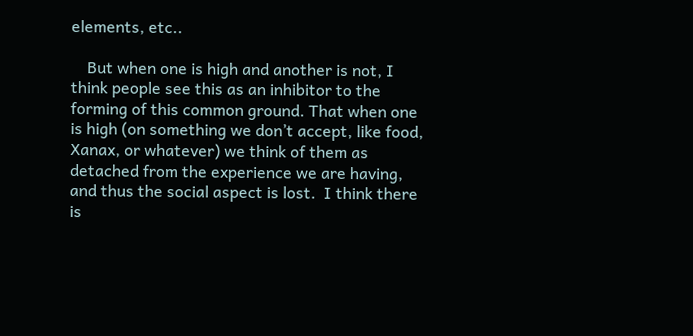elements, etc..

    But when one is high and another is not, I think people see this as an inhibitor to the forming of this common ground. That when one is high (on something we don’t accept, like food, Xanax, or whatever) we think of them as detached from the experience we are having, and thus the social aspect is lost.  I think there is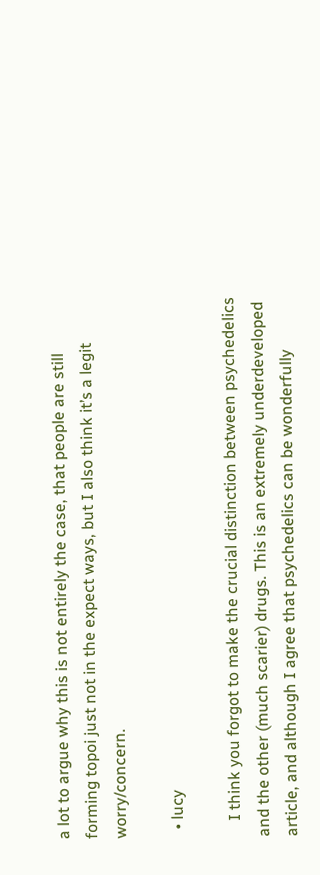a lot to argue why this is not entirely the case, that people are still forming topoi just not in the expect ways, but I also think it’s a legit worry/concern.

  • lucy

    I think you forgot to make the crucial distinction between psychedelics and the other (much scarier) drugs. This is an extremely underdeveloped article, and although I agree that psychedelics can be wonderfully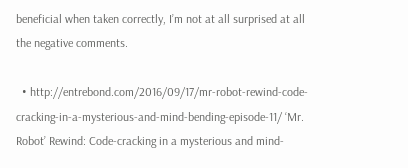beneficial when taken correctly, I’m not at all surprised at all the negative comments.

  • http://entrebond.com/2016/09/17/mr-robot-rewind-code-cracking-in-a-mysterious-and-mind-bending-episode-11/ ‘Mr. Robot’ Rewind: Code-cracking in a mysterious and mind-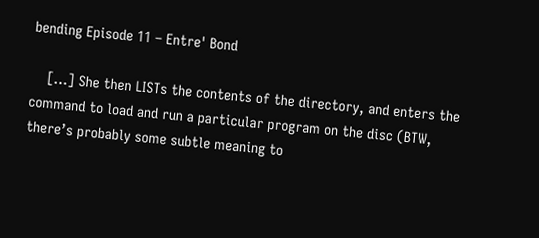bending Episode 11 – Entre' Bond

    […] She then LISTs the contents of the directory, and enters the command to load and run a particular program on the disc (BTW, there’s probably some subtle meaning to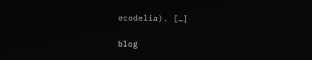ecodelia). […]

blog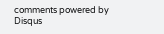comments powered by Disqus